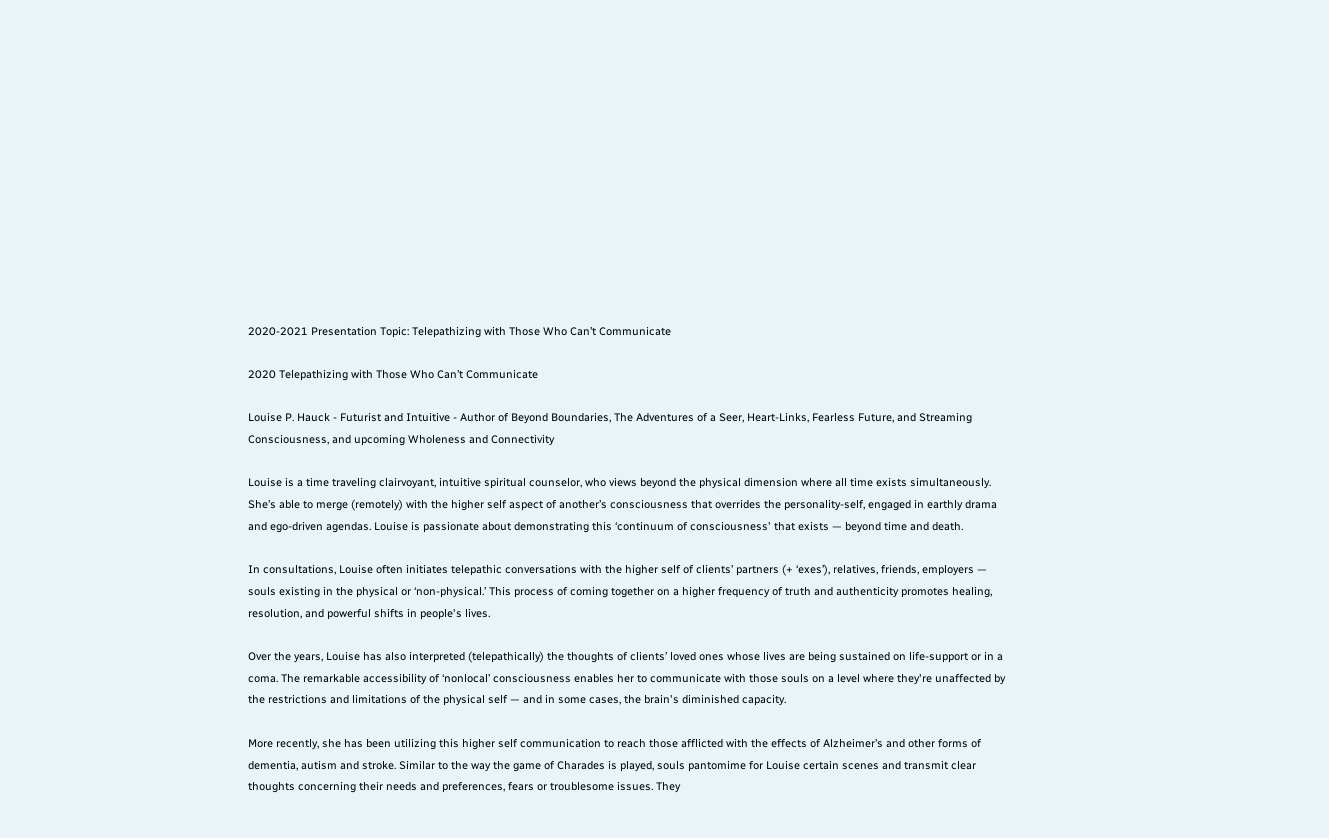2020-2021 Presentation Topic: Telepathizing with Those Who Can’t Communicate

2020 Telepathizing with Those Who Can’t Communicate

Louise P. Hauck - Futurist and Intuitive - Author of Beyond Boundaries, The Adventures of a Seer, Heart-Links, Fearless Future, and Streaming Consciousness, and upcoming Wholeness and Connectivity

Louise is a time traveling clairvoyant, intuitive spiritual counselor, who views beyond the physical dimension where all time exists simultaneously. She’s able to merge (remotely) with the higher self aspect of another’s consciousness that overrides the personality-self, engaged in earthly drama and ego-driven agendas. Louise is passionate about demonstrating this ‘continuum of consciousness' that exists — beyond time and death.

In consultations, Louise often initiates telepathic conversations with the higher self of clients’ partners (+ ‘exes’), relatives, friends, employers — souls existing in the physical or ‘non-physical.’ This process of coming together on a higher frequency of truth and authenticity promotes healing, resolution, and powerful shifts in people's lives.

Over the years, Louise has also interpreted (telepathically) the thoughts of clients’ loved ones whose lives are being sustained on life-support or in a coma. The remarkable accessibility of ‘nonlocal’ consciousness enables her to communicate with those souls on a level where they're unaffected by the restrictions and limitations of the physical self — and in some cases, the brain's diminished capacity.

More recently, she has been utilizing this higher self communication to reach those afflicted with the effects of Alzheimer’s and other forms of dementia, autism and stroke. Similar to the way the game of Charades is played, souls pantomime for Louise certain scenes and transmit clear thoughts concerning their needs and preferences, fears or troublesome issues. They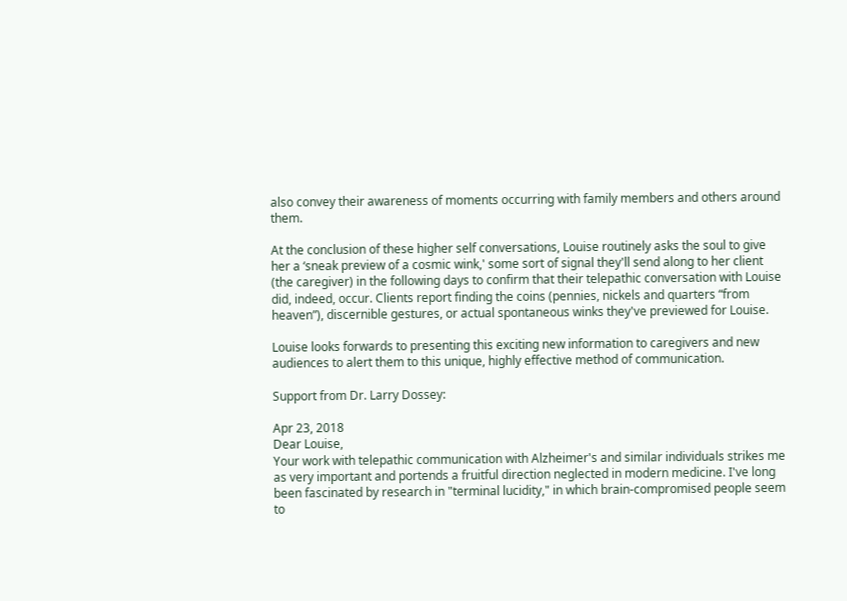also convey their awareness of moments occurring with family members and others around them.

At the conclusion of these higher self conversations, Louise routinely asks the soul to give her a ‘sneak preview of a cosmic wink,' some sort of signal they'll send along to her client (the caregiver) in the following days to confirm that their telepathic conversation with Louise did, indeed, occur. Clients report finding the coins (pennies, nickels and quarters “from heaven”), discernible gestures, or actual spontaneous winks they've previewed for Louise.

Louise looks forwards to presenting this exciting new information to caregivers and new audiences to alert them to this unique, highly effective method of communication.

Support from Dr. Larry Dossey:

Apr 23, 2018
Dear Louise,
Your work with telepathic communication with Alzheimer's and similar individuals strikes me as very important and portends a fruitful direction neglected in modern medicine. I've long been fascinated by research in "terminal lucidity," in which brain-compromised people seem to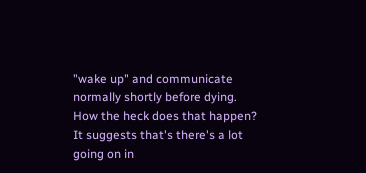"wake up" and communicate normally shortly before dying. How the heck does that happen? It suggests that's there's a lot going on in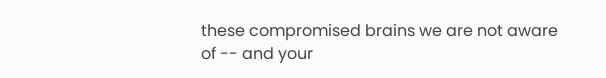these compromised brains we are not aware of -- and your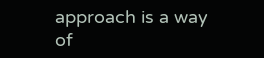approach is a way of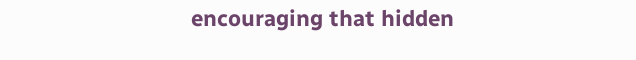encouraging that hidden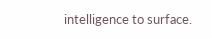intelligence to surface.